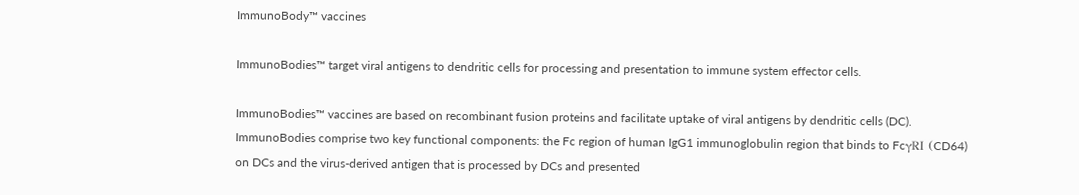ImmunoBody™ vaccines

ImmunoBodies™ target viral antigens to dendritic cells for processing and presentation to immune system effector cells.

ImmunoBodies™ vaccines are based on recombinant fusion proteins and facilitate uptake of viral antigens by dendritic cells (DC). ImmunoBodies comprise two key functional components: the Fc region of human IgG1 immunoglobulin region that binds to FcγRI (CD64) on DCs and the virus-derived antigen that is processed by DCs and presented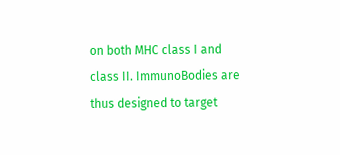on both MHC class I and class II. ImmunoBodies are thus designed to target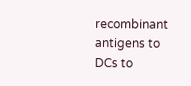recombinant antigens to DCs to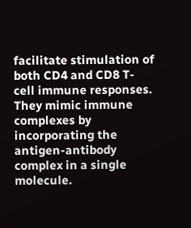facilitate stimulation of both CD4 and CD8 T-cell immune responses. They mimic immune complexes by incorporating the antigen-antibody complex in a single molecule.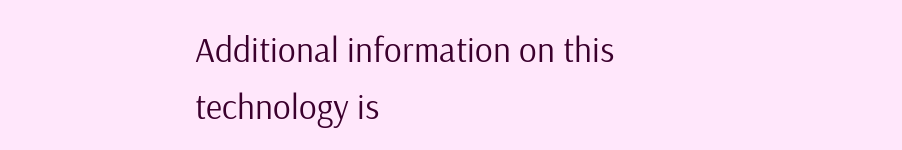Additional information on this technology is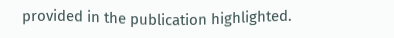provided in the publication highlighted.